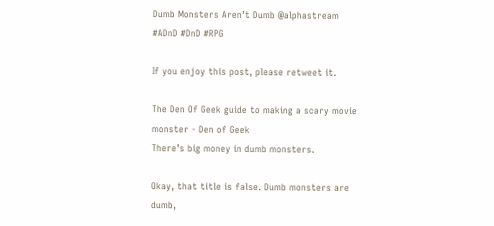Dumb Monsters Aren’t Dumb @alphastream #ADnD #DnD #RPG

If you enjoy this post, please retweet it.

The Den Of Geek guide to making a scary movie monster - Den of Geek
There’s big money in dumb monsters.

Okay, that title is false. Dumb monsters are dumb,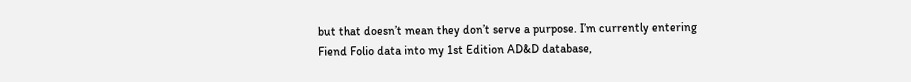but that doesn’t mean they don’t serve a purpose. I’m currently entering Fiend Folio data into my 1st Edition AD&D database,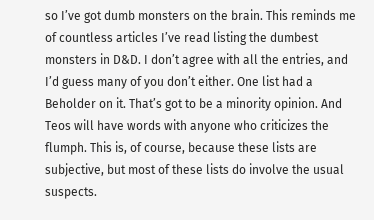so I’ve got dumb monsters on the brain. This reminds me of countless articles I’ve read listing the dumbest monsters in D&D. I don’t agree with all the entries, and I’d guess many of you don’t either. One list had a Beholder on it. That’s got to be a minority opinion. And Teos will have words with anyone who criticizes the flumph. This is, of course, because these lists are subjective, but most of these lists do involve the usual suspects.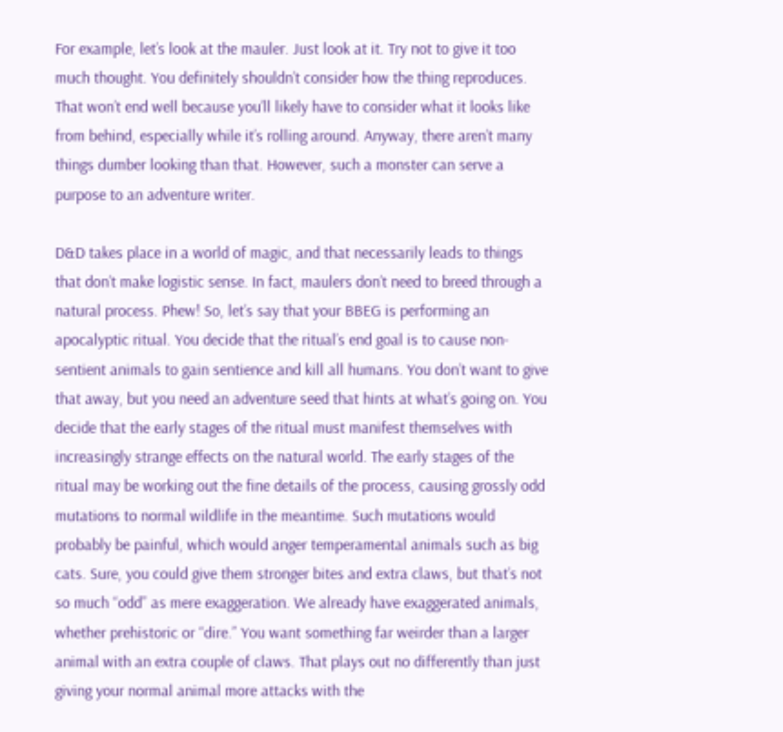For example, let’s look at the mauler. Just look at it. Try not to give it too much thought. You definitely shouldn’t consider how the thing reproduces. That won’t end well because you’ll likely have to consider what it looks like from behind, especially while it’s rolling around. Anyway, there aren’t many things dumber looking than that. However, such a monster can serve a purpose to an adventure writer.

D&D takes place in a world of magic, and that necessarily leads to things that don’t make logistic sense. In fact, maulers don’t need to breed through a natural process. Phew! So, let’s say that your BBEG is performing an apocalyptic ritual. You decide that the ritual’s end goal is to cause non-sentient animals to gain sentience and kill all humans. You don’t want to give that away, but you need an adventure seed that hints at what’s going on. You decide that the early stages of the ritual must manifest themselves with increasingly strange effects on the natural world. The early stages of the ritual may be working out the fine details of the process, causing grossly odd mutations to normal wildlife in the meantime. Such mutations would probably be painful, which would anger temperamental animals such as big cats. Sure, you could give them stronger bites and extra claws, but that’s not so much “odd” as mere exaggeration. We already have exaggerated animals, whether prehistoric or “dire.” You want something far weirder than a larger animal with an extra couple of claws. That plays out no differently than just giving your normal animal more attacks with the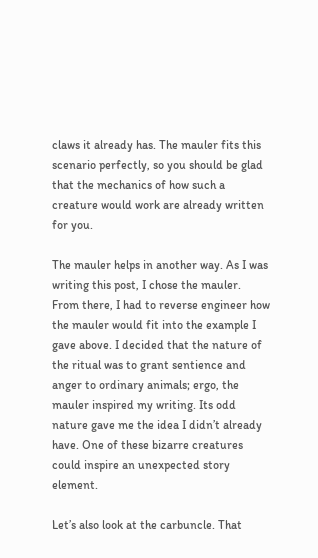claws it already has. The mauler fits this scenario perfectly, so you should be glad that the mechanics of how such a creature would work are already written for you.

The mauler helps in another way. As I was writing this post, I chose the mauler. From there, I had to reverse engineer how the mauler would fit into the example I gave above. I decided that the nature of the ritual was to grant sentience and anger to ordinary animals; ergo, the mauler inspired my writing. Its odd nature gave me the idea I didn’t already have. One of these bizarre creatures could inspire an unexpected story element.

Let’s also look at the carbuncle. That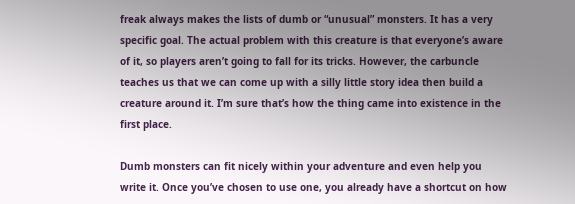freak always makes the lists of dumb or “unusual” monsters. It has a very specific goal. The actual problem with this creature is that everyone’s aware of it, so players aren’t going to fall for its tricks. However, the carbuncle teaches us that we can come up with a silly little story idea then build a creature around it. I’m sure that’s how the thing came into existence in the first place.

Dumb monsters can fit nicely within your adventure and even help you write it. Once you’ve chosen to use one, you already have a shortcut on how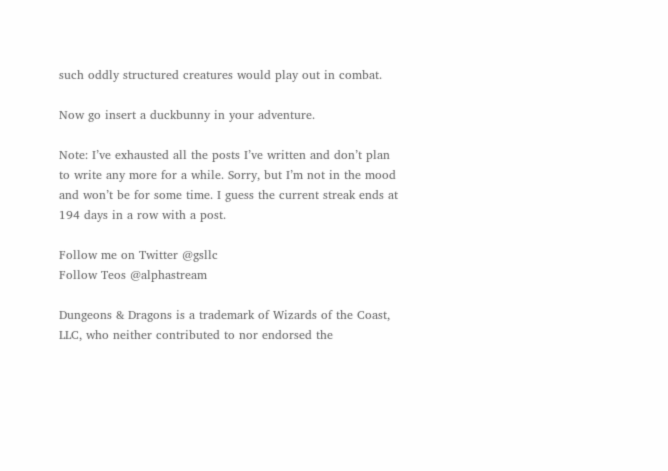such oddly structured creatures would play out in combat.

Now go insert a duckbunny in your adventure.

Note: I’ve exhausted all the posts I’ve written and don’t plan to write any more for a while. Sorry, but I’m not in the mood and won’t be for some time. I guess the current streak ends at 194 days in a row with a post.

Follow me on Twitter @gsllc
Follow Teos @alphastream

Dungeons & Dragons is a trademark of Wizards of the Coast, LLC, who neither contributed to nor endorsed the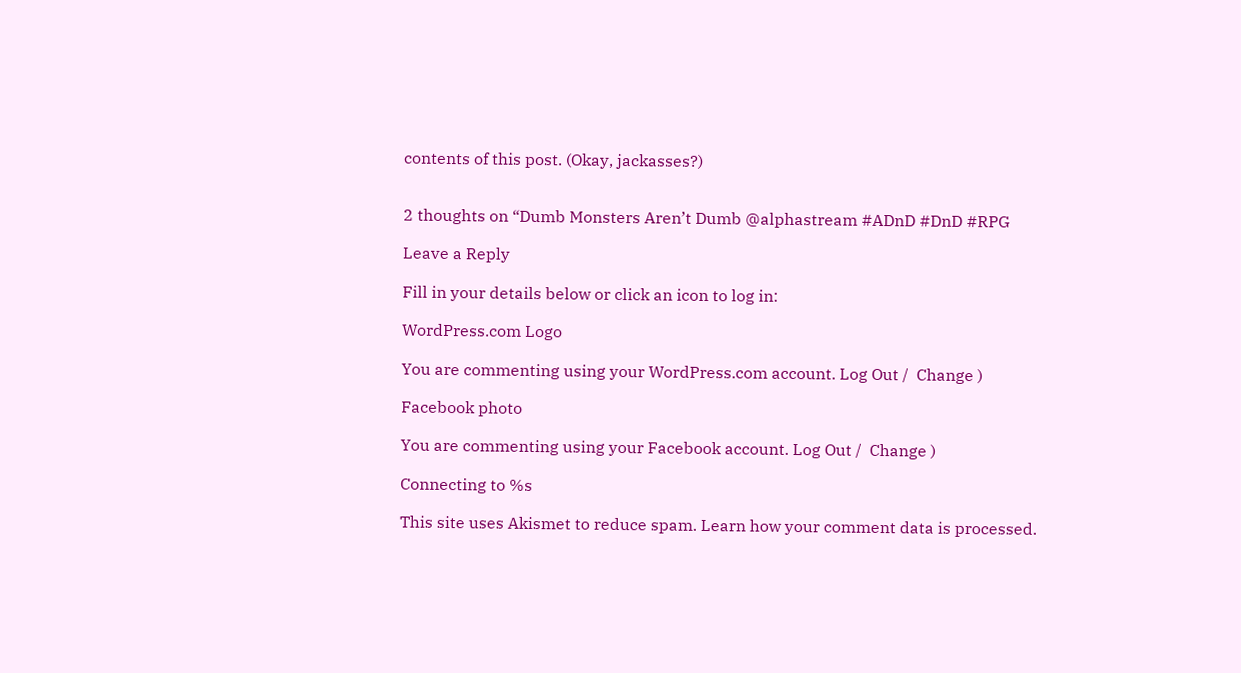contents of this post. (Okay, jackasses?)


2 thoughts on “Dumb Monsters Aren’t Dumb @alphastream #ADnD #DnD #RPG

Leave a Reply

Fill in your details below or click an icon to log in:

WordPress.com Logo

You are commenting using your WordPress.com account. Log Out /  Change )

Facebook photo

You are commenting using your Facebook account. Log Out /  Change )

Connecting to %s

This site uses Akismet to reduce spam. Learn how your comment data is processed.